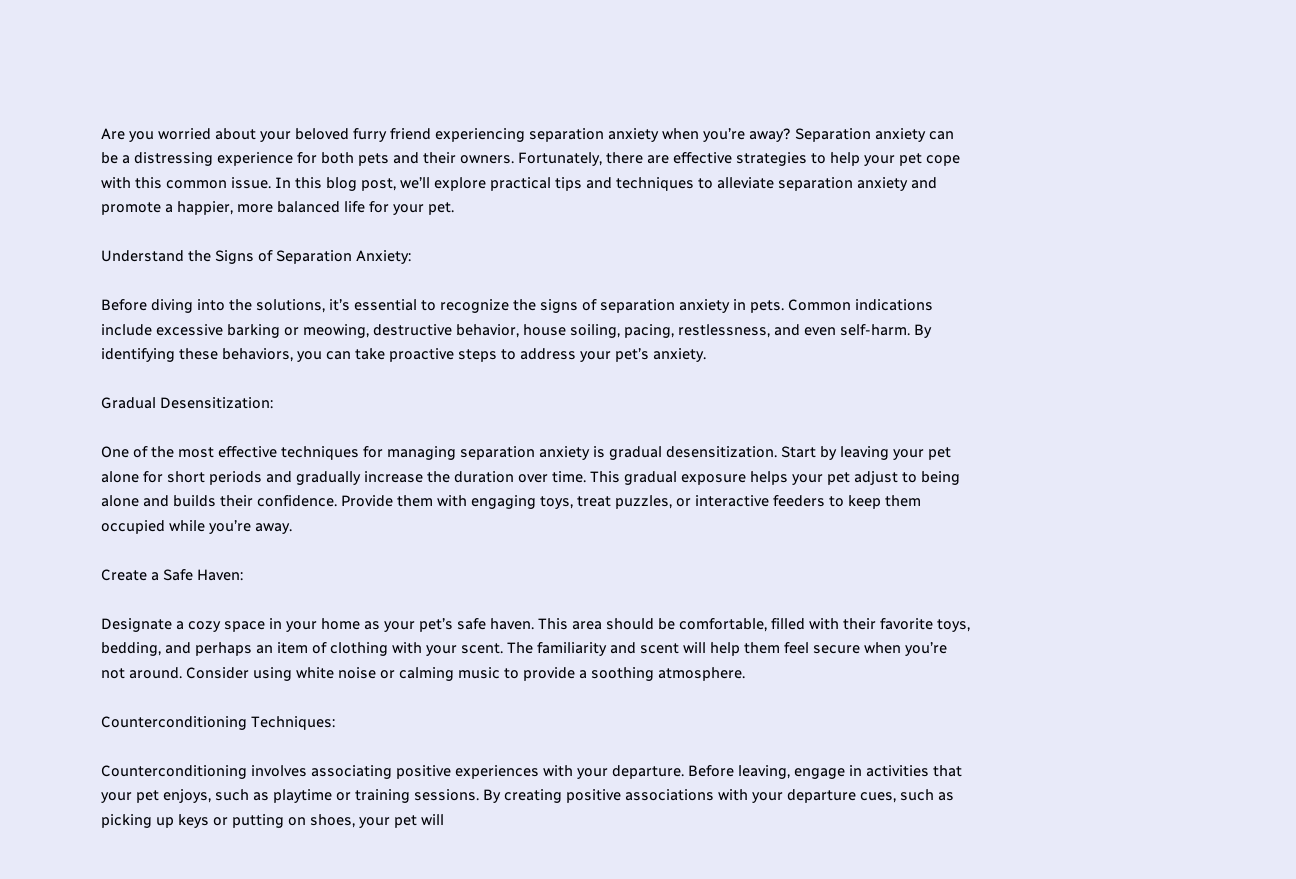Are you worried about your beloved furry friend experiencing separation anxiety when you’re away? Separation anxiety can be a distressing experience for both pets and their owners. Fortunately, there are effective strategies to help your pet cope with this common issue. In this blog post, we’ll explore practical tips and techniques to alleviate separation anxiety and promote a happier, more balanced life for your pet.

Understand the Signs of Separation Anxiety:

Before diving into the solutions, it’s essential to recognize the signs of separation anxiety in pets. Common indications include excessive barking or meowing, destructive behavior, house soiling, pacing, restlessness, and even self-harm. By identifying these behaviors, you can take proactive steps to address your pet’s anxiety.

Gradual Desensitization:

One of the most effective techniques for managing separation anxiety is gradual desensitization. Start by leaving your pet alone for short periods and gradually increase the duration over time. This gradual exposure helps your pet adjust to being alone and builds their confidence. Provide them with engaging toys, treat puzzles, or interactive feeders to keep them occupied while you’re away.

Create a Safe Haven:

Designate a cozy space in your home as your pet’s safe haven. This area should be comfortable, filled with their favorite toys, bedding, and perhaps an item of clothing with your scent. The familiarity and scent will help them feel secure when you’re not around. Consider using white noise or calming music to provide a soothing atmosphere.

Counterconditioning Techniques:

Counterconditioning involves associating positive experiences with your departure. Before leaving, engage in activities that your pet enjoys, such as playtime or training sessions. By creating positive associations with your departure cues, such as picking up keys or putting on shoes, your pet will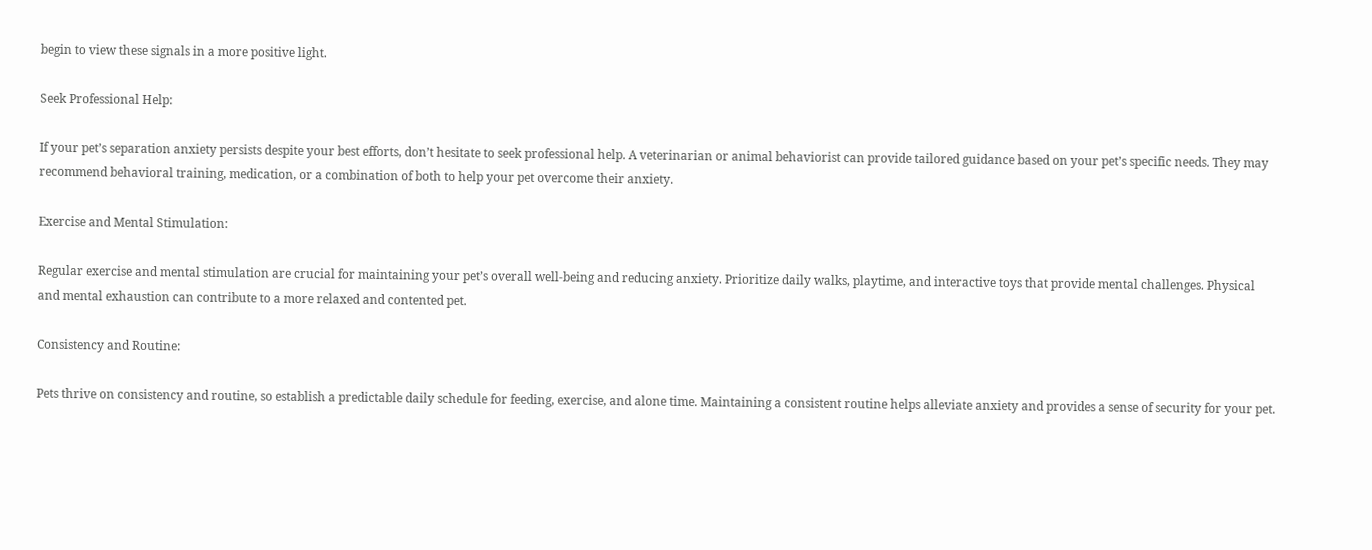begin to view these signals in a more positive light.

Seek Professional Help:

If your pet’s separation anxiety persists despite your best efforts, don’t hesitate to seek professional help. A veterinarian or animal behaviorist can provide tailored guidance based on your pet’s specific needs. They may recommend behavioral training, medication, or a combination of both to help your pet overcome their anxiety.

Exercise and Mental Stimulation:

Regular exercise and mental stimulation are crucial for maintaining your pet’s overall well-being and reducing anxiety. Prioritize daily walks, playtime, and interactive toys that provide mental challenges. Physical and mental exhaustion can contribute to a more relaxed and contented pet.

Consistency and Routine:

Pets thrive on consistency and routine, so establish a predictable daily schedule for feeding, exercise, and alone time. Maintaining a consistent routine helps alleviate anxiety and provides a sense of security for your pet.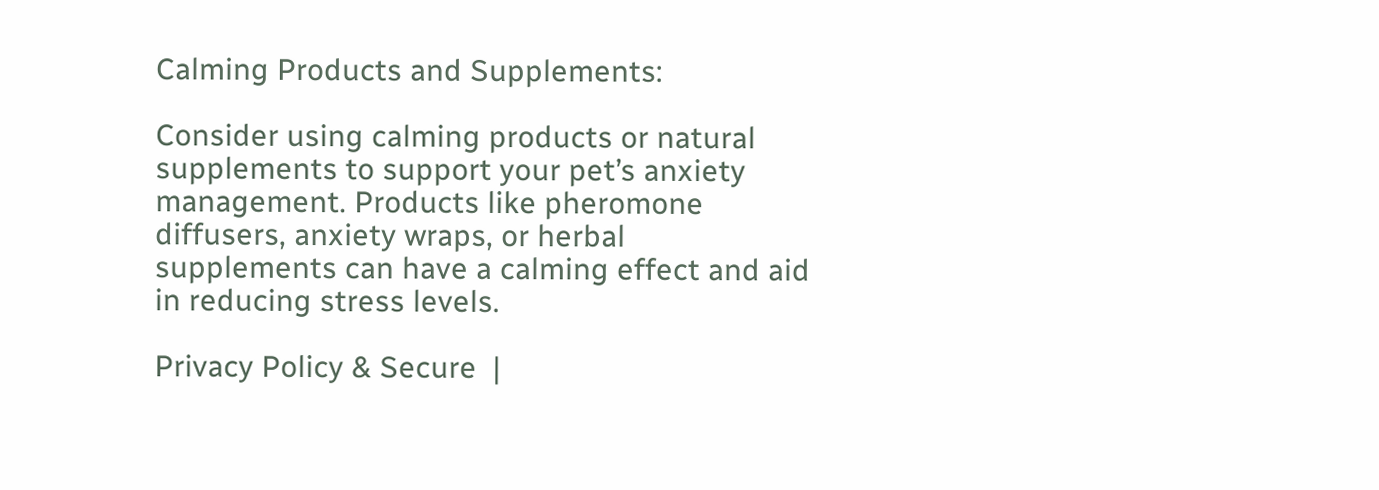Calming Products and Supplements:

Consider using calming products or natural supplements to support your pet’s anxiety management. Products like pheromone diffusers, anxiety wraps, or herbal supplements can have a calming effect and aid in reducing stress levels.

Privacy Policy & Secure  |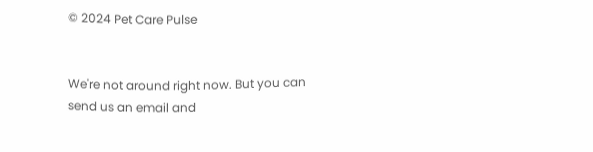© 2024 Pet Care Pulse


We're not around right now. But you can send us an email and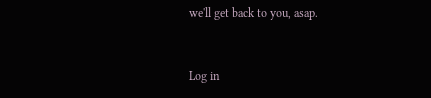we'll get back to you, asap.


Log in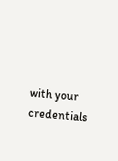with your credentials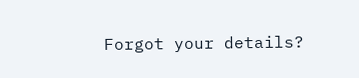Forgot your details?